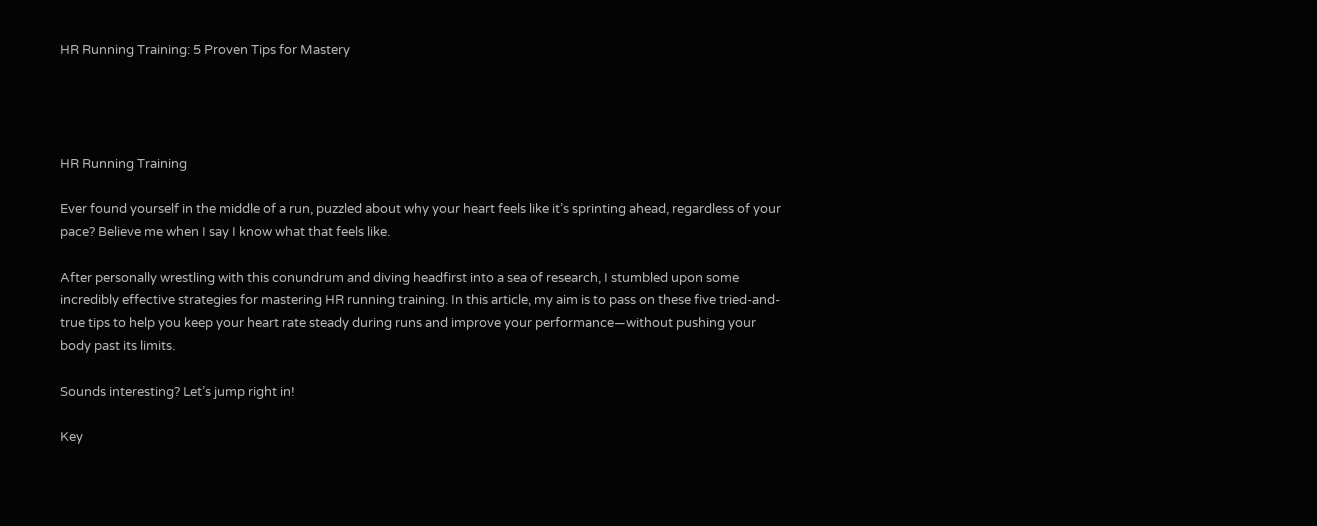HR Running Training: 5 Proven Tips for Mastery




HR Running Training

Ever found yourself in the middle of a run, puzzled about why your heart feels like it’s sprinting ahead, regardless of your pace? Believe me when I say I know what that feels like.

After personally wrestling with this conundrum and diving headfirst into a sea of research, I stumbled upon some incredibly effective strategies for mastering HR running training. In this article, my aim is to pass on these five tried-and-true tips to help you keep your heart rate steady during runs and improve your performance—without pushing your body past its limits.

Sounds interesting? Let’s jump right in!

Key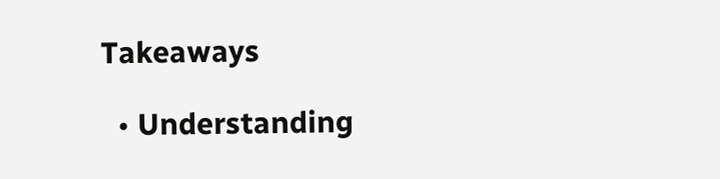Takeaways

  • Understanding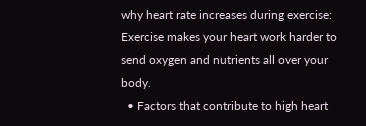why heart rate increases during exercise: Exercise makes your heart work harder to send oxygen and nutrients all over your body.
  • Factors that contribute to high heart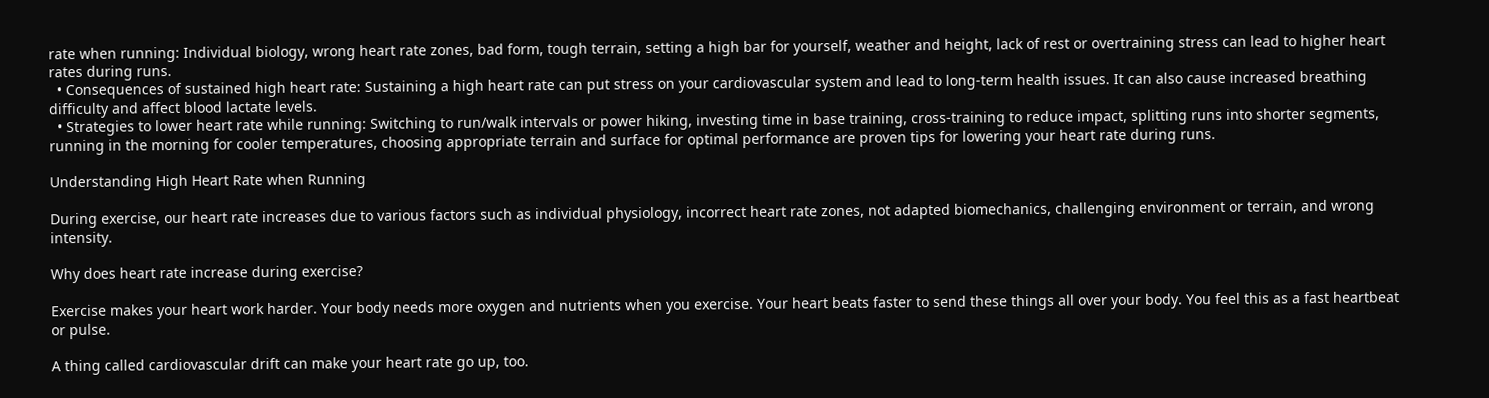rate when running: Individual biology, wrong heart rate zones, bad form, tough terrain, setting a high bar for yourself, weather and height, lack of rest or overtraining stress can lead to higher heart rates during runs.
  • Consequences of sustained high heart rate: Sustaining a high heart rate can put stress on your cardiovascular system and lead to long-term health issues. It can also cause increased breathing difficulty and affect blood lactate levels.
  • Strategies to lower heart rate while running: Switching to run/walk intervals or power hiking, investing time in base training, cross-training to reduce impact, splitting runs into shorter segments, running in the morning for cooler temperatures, choosing appropriate terrain and surface for optimal performance are proven tips for lowering your heart rate during runs.

Understanding High Heart Rate when Running

During exercise, our heart rate increases due to various factors such as individual physiology, incorrect heart rate zones, not adapted biomechanics, challenging environment or terrain, and wrong intensity.

Why does heart rate increase during exercise?

Exercise makes your heart work harder. Your body needs more oxygen and nutrients when you exercise. Your heart beats faster to send these things all over your body. You feel this as a fast heartbeat or pulse.

A thing called cardiovascular drift can make your heart rate go up, too.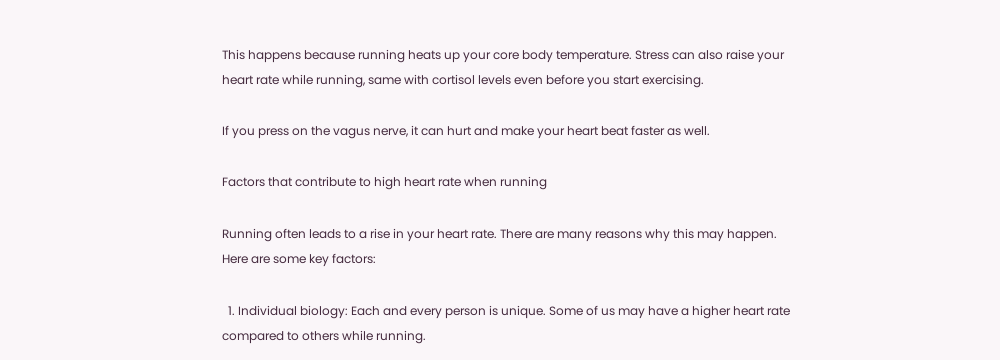This happens because running heats up your core body temperature. Stress can also raise your heart rate while running, same with cortisol levels even before you start exercising.

If you press on the vagus nerve, it can hurt and make your heart beat faster as well.

Factors that contribute to high heart rate when running

Running often leads to a rise in your heart rate. There are many reasons why this may happen. Here are some key factors:

  1. Individual biology: Each and every person is unique. Some of us may have a higher heart rate compared to others while running.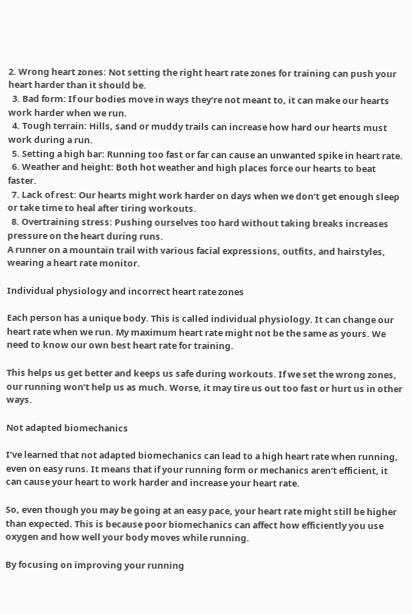2. Wrong heart zones: Not setting the right heart rate zones for training can push your heart harder than it should be.
  3. Bad form: If our bodies move in ways they’re not meant to, it can make our hearts work harder when we run.
  4. Tough terrain: Hills, sand or muddy trails can increase how hard our hearts must work during a run.
  5. Setting a high bar: Running too fast or far can cause an unwanted spike in heart rate.
  6. Weather and height: Both hot weather and high places force our hearts to beat faster.
  7. Lack of rest: Our hearts might work harder on days when we don’t get enough sleep or take time to heal after tiring workouts.
  8. Overtraining stress: Pushing ourselves too hard without taking breaks increases pressure on the heart during runs.
A runner on a mountain trail with various facial expressions, outfits, and hairstyles, wearing a heart rate monitor.

Individual physiology and incorrect heart rate zones

Each person has a unique body. This is called individual physiology. It can change our heart rate when we run. My maximum heart rate might not be the same as yours. We need to know our own best heart rate for training.

This helps us get better and keeps us safe during workouts. If we set the wrong zones, our running won’t help us as much. Worse, it may tire us out too fast or hurt us in other ways.

Not adapted biomechanics

I’ve learned that not adapted biomechanics can lead to a high heart rate when running, even on easy runs. It means that if your running form or mechanics aren’t efficient, it can cause your heart to work harder and increase your heart rate.

So, even though you may be going at an easy pace, your heart rate might still be higher than expected. This is because poor biomechanics can affect how efficiently you use oxygen and how well your body moves while running.

By focusing on improving your running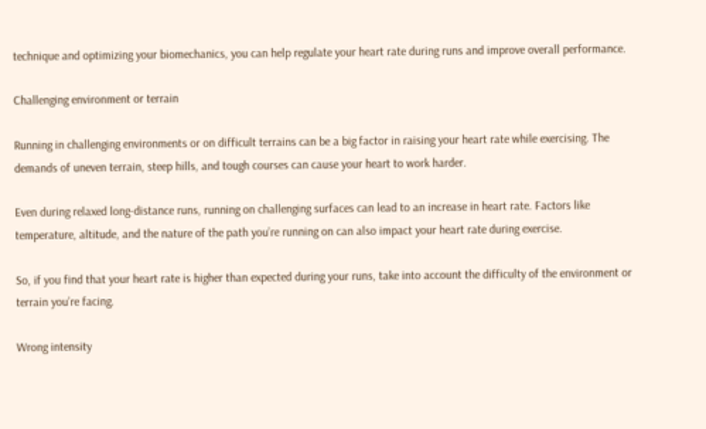technique and optimizing your biomechanics, you can help regulate your heart rate during runs and improve overall performance.

Challenging environment or terrain

Running in challenging environments or on difficult terrains can be a big factor in raising your heart rate while exercising. The demands of uneven terrain, steep hills, and tough courses can cause your heart to work harder.

Even during relaxed long-distance runs, running on challenging surfaces can lead to an increase in heart rate. Factors like temperature, altitude, and the nature of the path you’re running on can also impact your heart rate during exercise.

So, if you find that your heart rate is higher than expected during your runs, take into account the difficulty of the environment or terrain you’re facing.

Wrong intensity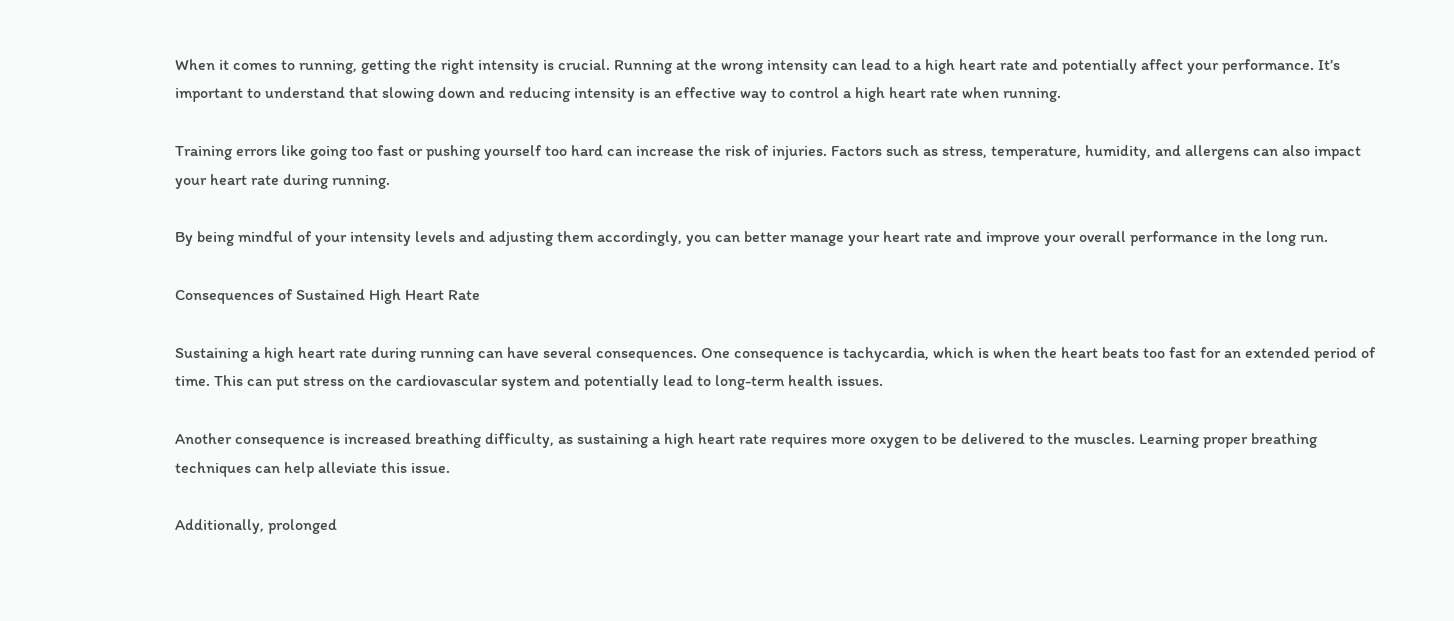When it comes to running, getting the right intensity is crucial. Running at the wrong intensity can lead to a high heart rate and potentially affect your performance. It’s important to understand that slowing down and reducing intensity is an effective way to control a high heart rate when running.

Training errors like going too fast or pushing yourself too hard can increase the risk of injuries. Factors such as stress, temperature, humidity, and allergens can also impact your heart rate during running.

By being mindful of your intensity levels and adjusting them accordingly, you can better manage your heart rate and improve your overall performance in the long run.

Consequences of Sustained High Heart Rate

Sustaining a high heart rate during running can have several consequences. One consequence is tachycardia, which is when the heart beats too fast for an extended period of time. This can put stress on the cardiovascular system and potentially lead to long-term health issues.

Another consequence is increased breathing difficulty, as sustaining a high heart rate requires more oxygen to be delivered to the muscles. Learning proper breathing techniques can help alleviate this issue.

Additionally, prolonged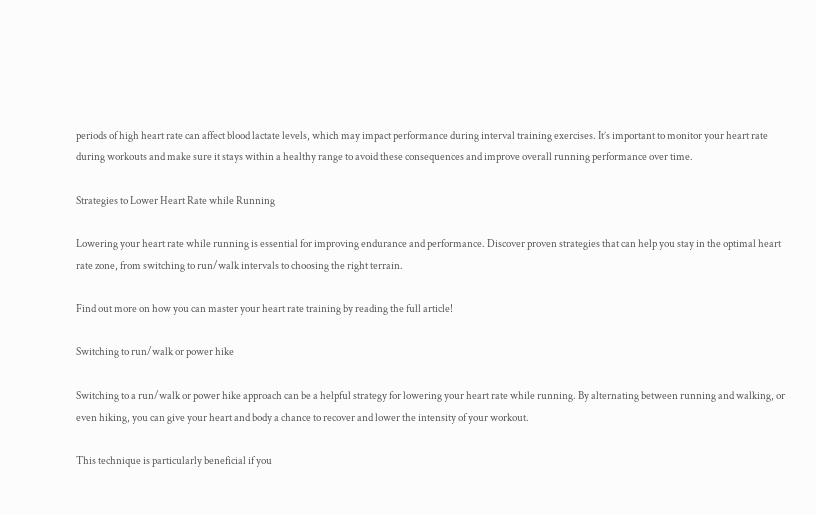periods of high heart rate can affect blood lactate levels, which may impact performance during interval training exercises. It’s important to monitor your heart rate during workouts and make sure it stays within a healthy range to avoid these consequences and improve overall running performance over time.

Strategies to Lower Heart Rate while Running

Lowering your heart rate while running is essential for improving endurance and performance. Discover proven strategies that can help you stay in the optimal heart rate zone, from switching to run/walk intervals to choosing the right terrain.

Find out more on how you can master your heart rate training by reading the full article!

Switching to run/walk or power hike

Switching to a run/walk or power hike approach can be a helpful strategy for lowering your heart rate while running. By alternating between running and walking, or even hiking, you can give your heart and body a chance to recover and lower the intensity of your workout.

This technique is particularly beneficial if you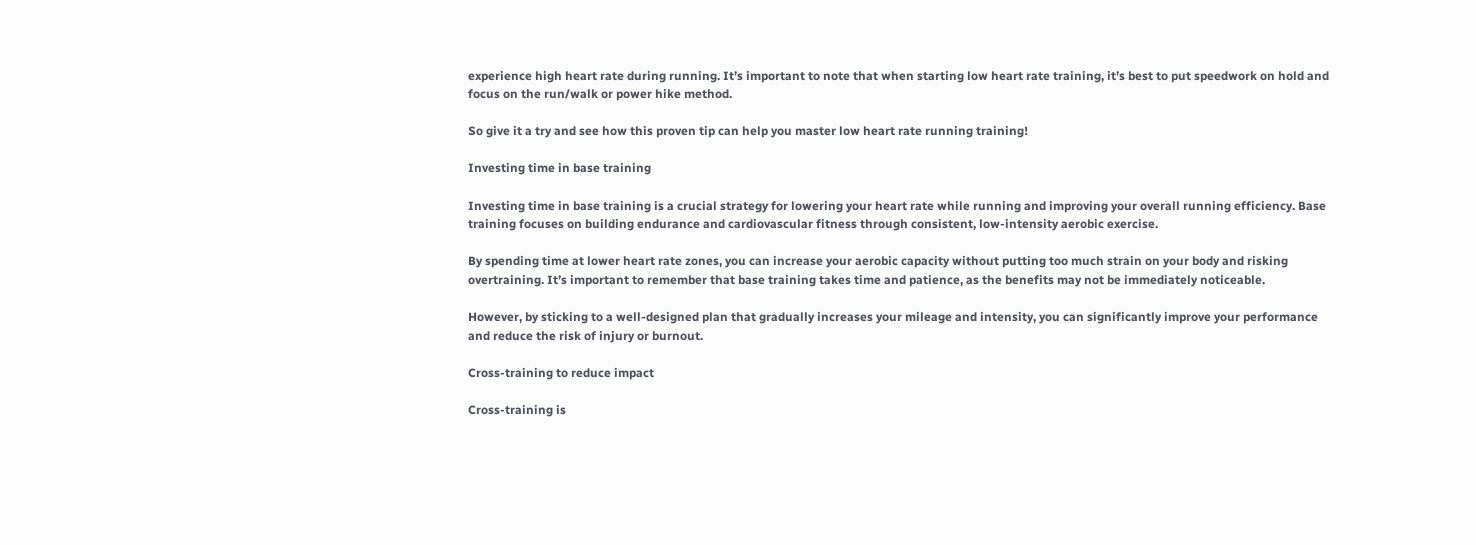experience high heart rate during running. It’s important to note that when starting low heart rate training, it’s best to put speedwork on hold and focus on the run/walk or power hike method.

So give it a try and see how this proven tip can help you master low heart rate running training!

Investing time in base training

Investing time in base training is a crucial strategy for lowering your heart rate while running and improving your overall running efficiency. Base training focuses on building endurance and cardiovascular fitness through consistent, low-intensity aerobic exercise.

By spending time at lower heart rate zones, you can increase your aerobic capacity without putting too much strain on your body and risking overtraining. It’s important to remember that base training takes time and patience, as the benefits may not be immediately noticeable.

However, by sticking to a well-designed plan that gradually increases your mileage and intensity, you can significantly improve your performance and reduce the risk of injury or burnout.

Cross-training to reduce impact

Cross-training is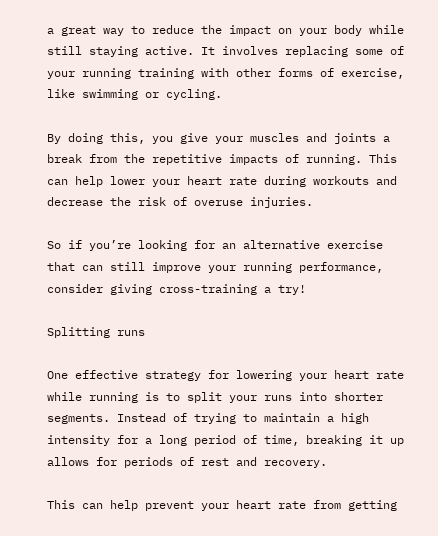a great way to reduce the impact on your body while still staying active. It involves replacing some of your running training with other forms of exercise, like swimming or cycling.

By doing this, you give your muscles and joints a break from the repetitive impacts of running. This can help lower your heart rate during workouts and decrease the risk of overuse injuries.

So if you’re looking for an alternative exercise that can still improve your running performance, consider giving cross-training a try!

Splitting runs

One effective strategy for lowering your heart rate while running is to split your runs into shorter segments. Instead of trying to maintain a high intensity for a long period of time, breaking it up allows for periods of rest and recovery.

This can help prevent your heart rate from getting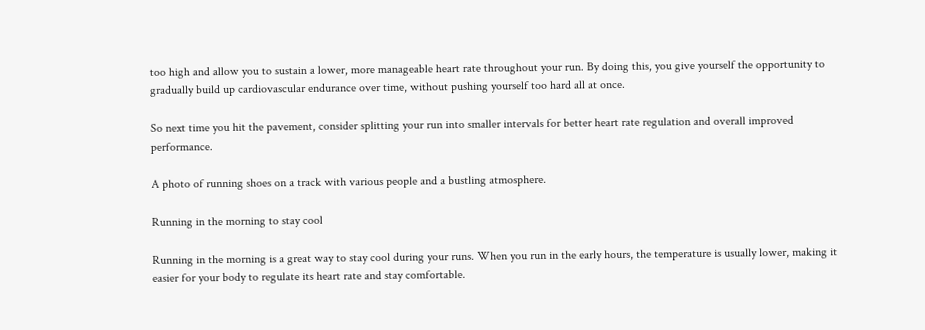too high and allow you to sustain a lower, more manageable heart rate throughout your run. By doing this, you give yourself the opportunity to gradually build up cardiovascular endurance over time, without pushing yourself too hard all at once.

So next time you hit the pavement, consider splitting your run into smaller intervals for better heart rate regulation and overall improved performance.

A photo of running shoes on a track with various people and a bustling atmosphere.

Running in the morning to stay cool

Running in the morning is a great way to stay cool during your runs. When you run in the early hours, the temperature is usually lower, making it easier for your body to regulate its heart rate and stay comfortable.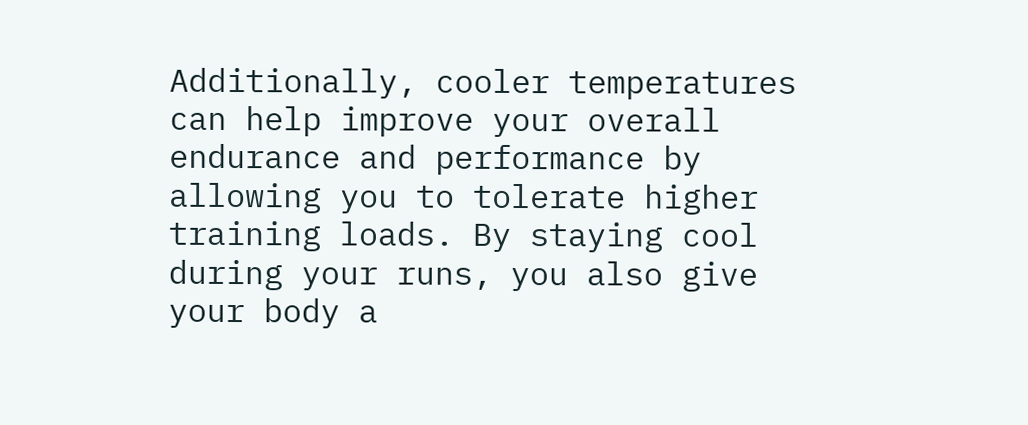Additionally, cooler temperatures can help improve your overall endurance and performance by allowing you to tolerate higher training loads. By staying cool during your runs, you also give your body a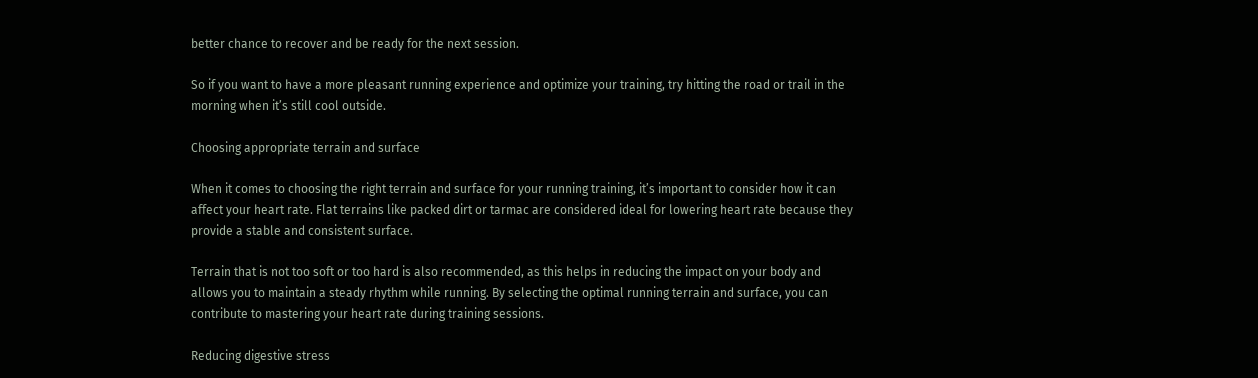better chance to recover and be ready for the next session.

So if you want to have a more pleasant running experience and optimize your training, try hitting the road or trail in the morning when it’s still cool outside.

Choosing appropriate terrain and surface

When it comes to choosing the right terrain and surface for your running training, it’s important to consider how it can affect your heart rate. Flat terrains like packed dirt or tarmac are considered ideal for lowering heart rate because they provide a stable and consistent surface.

Terrain that is not too soft or too hard is also recommended, as this helps in reducing the impact on your body and allows you to maintain a steady rhythm while running. By selecting the optimal running terrain and surface, you can contribute to mastering your heart rate during training sessions.

Reducing digestive stress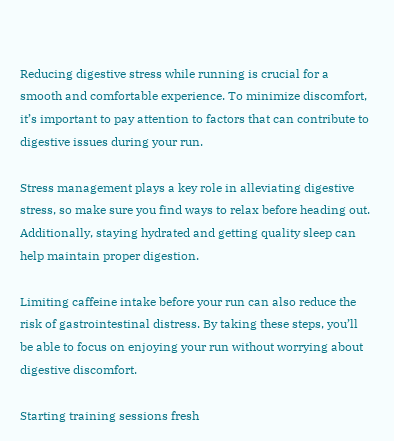Reducing digestive stress while running is crucial for a smooth and comfortable experience. To minimize discomfort, it’s important to pay attention to factors that can contribute to digestive issues during your run.

Stress management plays a key role in alleviating digestive stress, so make sure you find ways to relax before heading out. Additionally, staying hydrated and getting quality sleep can help maintain proper digestion.

Limiting caffeine intake before your run can also reduce the risk of gastrointestinal distress. By taking these steps, you’ll be able to focus on enjoying your run without worrying about digestive discomfort.

Starting training sessions fresh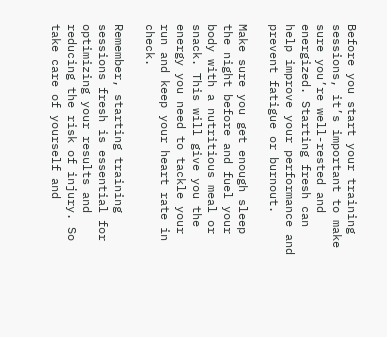Before you start your training sessions, it’s important to make sure you’re well-rested and energized. Starting fresh can help improve your performance and prevent fatigue or burnout.

Make sure you get enough sleep the night before and fuel your body with a nutritious meal or snack. This will give you the energy you need to tackle your run and keep your heart rate in check.

Remember, starting training sessions fresh is essential for optimizing your results and reducing the risk of injury. So take care of yourself and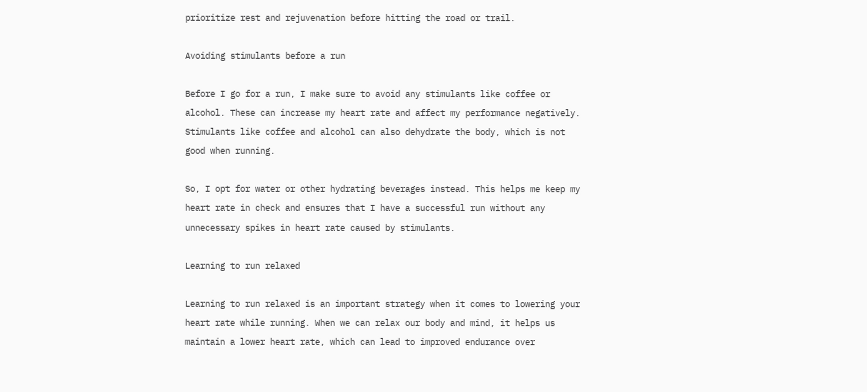prioritize rest and rejuvenation before hitting the road or trail.

Avoiding stimulants before a run

Before I go for a run, I make sure to avoid any stimulants like coffee or alcohol. These can increase my heart rate and affect my performance negatively. Stimulants like coffee and alcohol can also dehydrate the body, which is not good when running.

So, I opt for water or other hydrating beverages instead. This helps me keep my heart rate in check and ensures that I have a successful run without any unnecessary spikes in heart rate caused by stimulants.

Learning to run relaxed

Learning to run relaxed is an important strategy when it comes to lowering your heart rate while running. When we can relax our body and mind, it helps us maintain a lower heart rate, which can lead to improved endurance over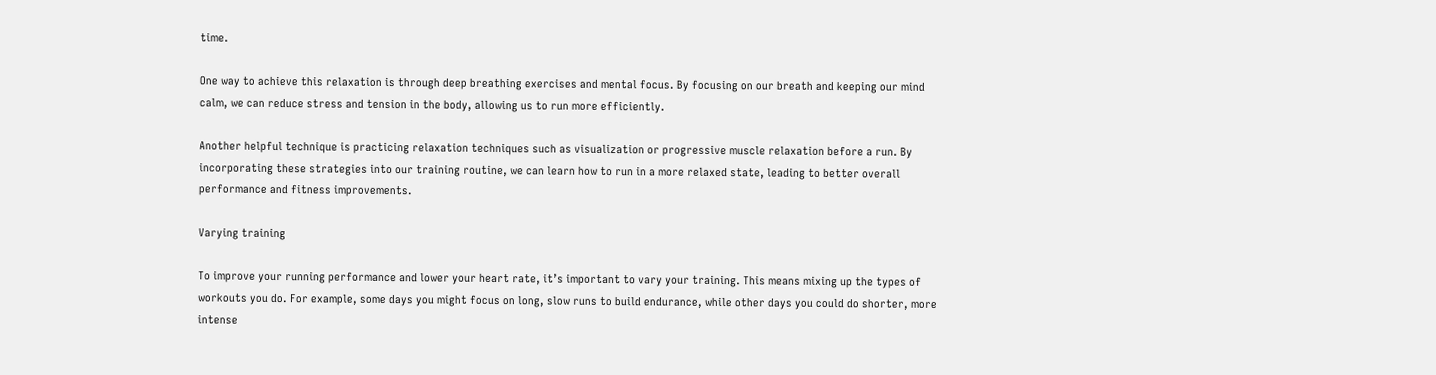time.

One way to achieve this relaxation is through deep breathing exercises and mental focus. By focusing on our breath and keeping our mind calm, we can reduce stress and tension in the body, allowing us to run more efficiently.

Another helpful technique is practicing relaxation techniques such as visualization or progressive muscle relaxation before a run. By incorporating these strategies into our training routine, we can learn how to run in a more relaxed state, leading to better overall performance and fitness improvements.

Varying training

To improve your running performance and lower your heart rate, it’s important to vary your training. This means mixing up the types of workouts you do. For example, some days you might focus on long, slow runs to build endurance, while other days you could do shorter, more intense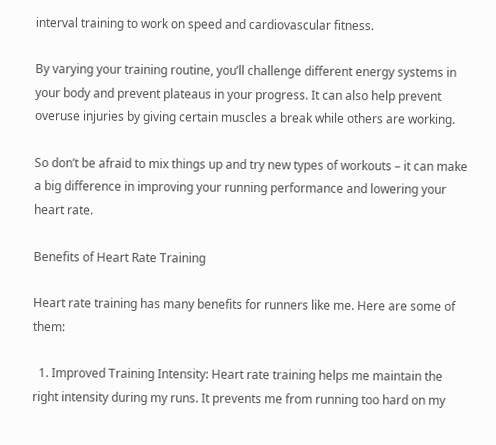interval training to work on speed and cardiovascular fitness.

By varying your training routine, you’ll challenge different energy systems in your body and prevent plateaus in your progress. It can also help prevent overuse injuries by giving certain muscles a break while others are working.

So don’t be afraid to mix things up and try new types of workouts – it can make a big difference in improving your running performance and lowering your heart rate.

Benefits of Heart Rate Training

Heart rate training has many benefits for runners like me. Here are some of them:

  1. Improved Training Intensity: Heart rate training helps me maintain the right intensity during my runs. It prevents me from running too hard on my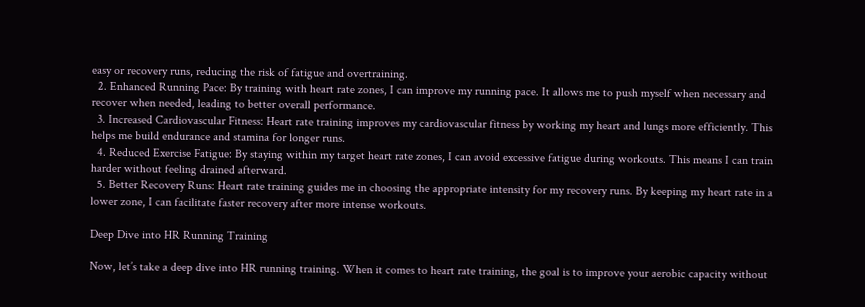easy or recovery runs, reducing the risk of fatigue and overtraining.
  2. Enhanced Running Pace: By training with heart rate zones, I can improve my running pace. It allows me to push myself when necessary and recover when needed, leading to better overall performance.
  3. Increased Cardiovascular Fitness: Heart rate training improves my cardiovascular fitness by working my heart and lungs more efficiently. This helps me build endurance and stamina for longer runs.
  4. Reduced Exercise Fatigue: By staying within my target heart rate zones, I can avoid excessive fatigue during workouts. This means I can train harder without feeling drained afterward.
  5. Better Recovery Runs: Heart rate training guides me in choosing the appropriate intensity for my recovery runs. By keeping my heart rate in a lower zone, I can facilitate faster recovery after more intense workouts.

Deep Dive into HR Running Training

Now, let’s take a deep dive into HR running training. When it comes to heart rate training, the goal is to improve your aerobic capacity without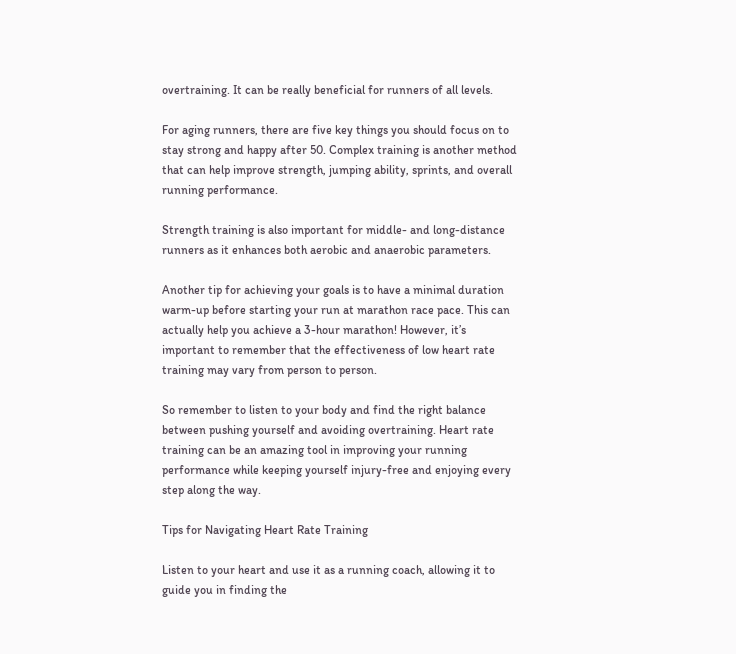overtraining. It can be really beneficial for runners of all levels.

For aging runners, there are five key things you should focus on to stay strong and happy after 50. Complex training is another method that can help improve strength, jumping ability, sprints, and overall running performance.

Strength training is also important for middle- and long-distance runners as it enhances both aerobic and anaerobic parameters.

Another tip for achieving your goals is to have a minimal duration warm-up before starting your run at marathon race pace. This can actually help you achieve a 3-hour marathon! However, it’s important to remember that the effectiveness of low heart rate training may vary from person to person.

So remember to listen to your body and find the right balance between pushing yourself and avoiding overtraining. Heart rate training can be an amazing tool in improving your running performance while keeping yourself injury-free and enjoying every step along the way.

Tips for Navigating Heart Rate Training

Listen to your heart and use it as a running coach, allowing it to guide you in finding the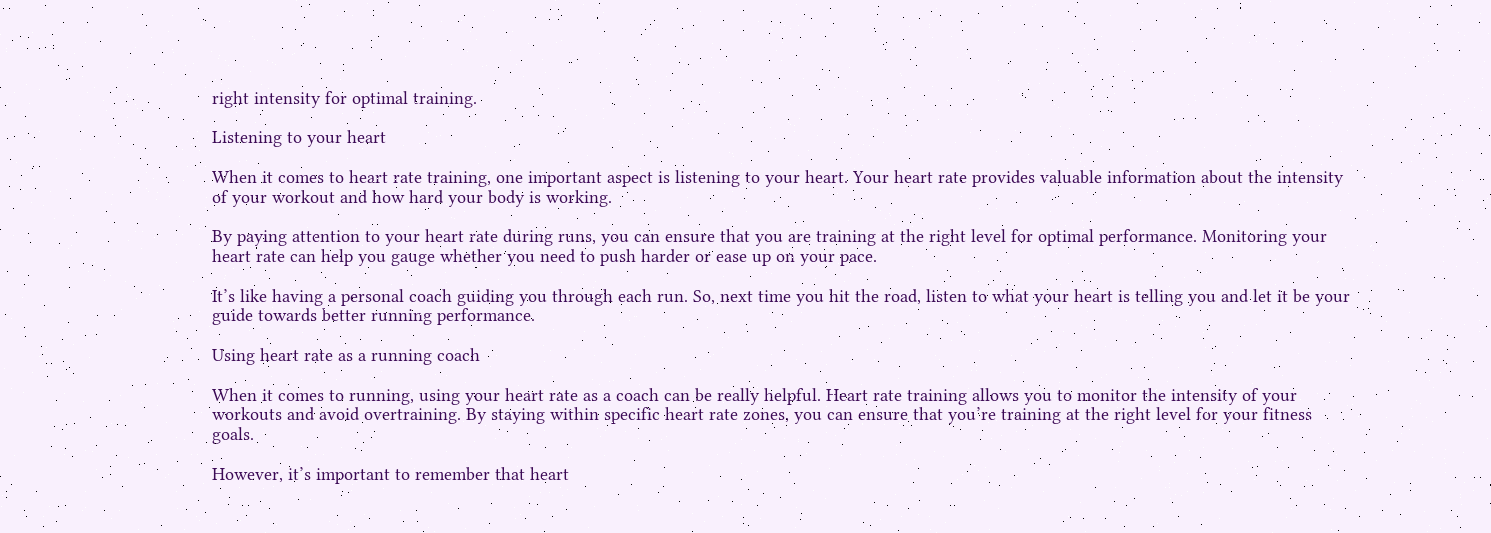right intensity for optimal training.

Listening to your heart

When it comes to heart rate training, one important aspect is listening to your heart. Your heart rate provides valuable information about the intensity of your workout and how hard your body is working.

By paying attention to your heart rate during runs, you can ensure that you are training at the right level for optimal performance. Monitoring your heart rate can help you gauge whether you need to push harder or ease up on your pace.

It’s like having a personal coach guiding you through each run. So, next time you hit the road, listen to what your heart is telling you and let it be your guide towards better running performance.

Using heart rate as a running coach

When it comes to running, using your heart rate as a coach can be really helpful. Heart rate training allows you to monitor the intensity of your workouts and avoid overtraining. By staying within specific heart rate zones, you can ensure that you’re training at the right level for your fitness goals.

However, it’s important to remember that heart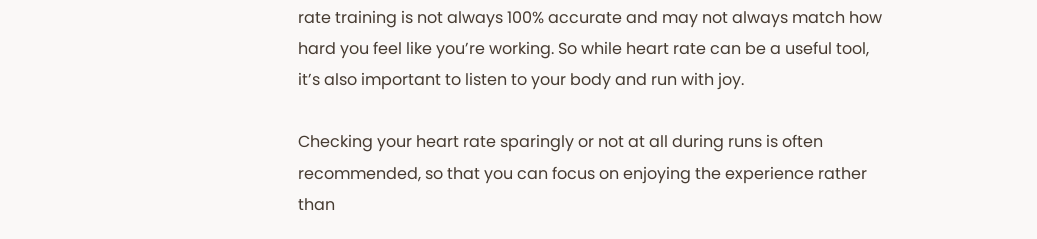rate training is not always 100% accurate and may not always match how hard you feel like you’re working. So while heart rate can be a useful tool, it’s also important to listen to your body and run with joy.

Checking your heart rate sparingly or not at all during runs is often recommended, so that you can focus on enjoying the experience rather than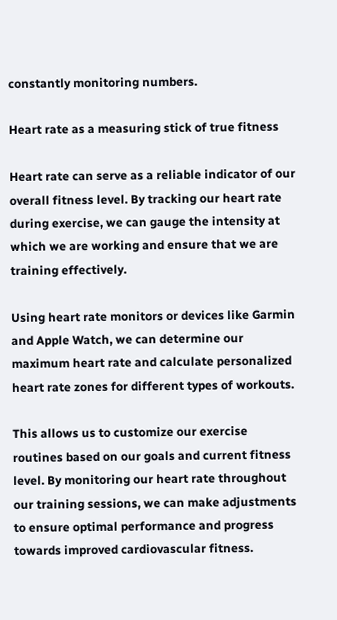constantly monitoring numbers.

Heart rate as a measuring stick of true fitness

Heart rate can serve as a reliable indicator of our overall fitness level. By tracking our heart rate during exercise, we can gauge the intensity at which we are working and ensure that we are training effectively.

Using heart rate monitors or devices like Garmin and Apple Watch, we can determine our maximum heart rate and calculate personalized heart rate zones for different types of workouts.

This allows us to customize our exercise routines based on our goals and current fitness level. By monitoring our heart rate throughout our training sessions, we can make adjustments to ensure optimal performance and progress towards improved cardiovascular fitness.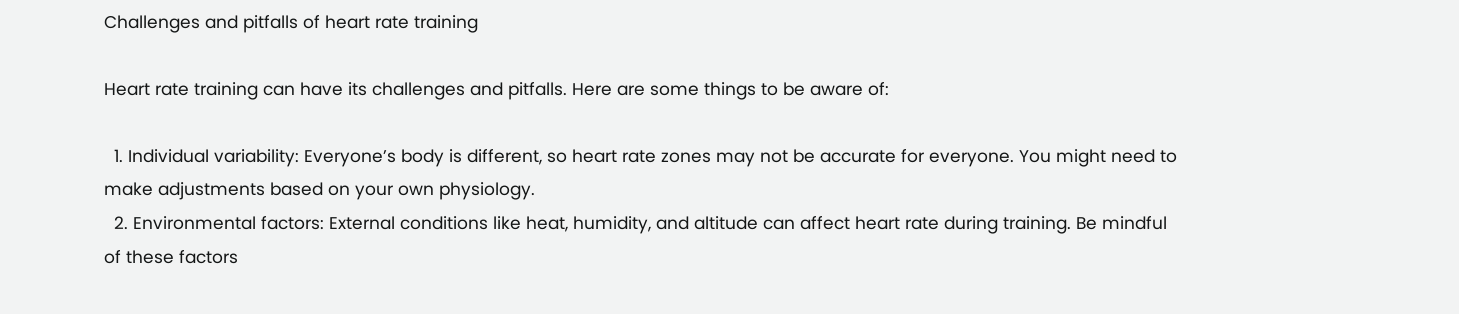Challenges and pitfalls of heart rate training

Heart rate training can have its challenges and pitfalls. Here are some things to be aware of:

  1. Individual variability: Everyone’s body is different, so heart rate zones may not be accurate for everyone. You might need to make adjustments based on your own physiology.
  2. Environmental factors: External conditions like heat, humidity, and altitude can affect heart rate during training. Be mindful of these factors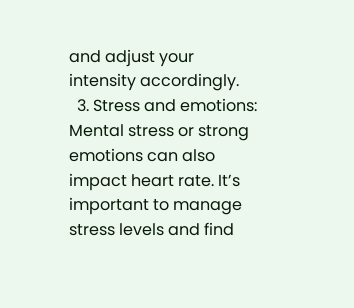and adjust your intensity accordingly.
  3. Stress and emotions: Mental stress or strong emotions can also impact heart rate. It’s important to manage stress levels and find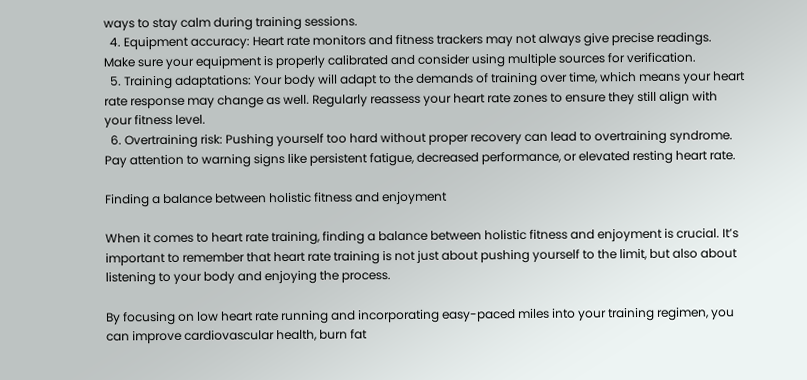ways to stay calm during training sessions.
  4. Equipment accuracy: Heart rate monitors and fitness trackers may not always give precise readings. Make sure your equipment is properly calibrated and consider using multiple sources for verification.
  5. Training adaptations: Your body will adapt to the demands of training over time, which means your heart rate response may change as well. Regularly reassess your heart rate zones to ensure they still align with your fitness level.
  6. Overtraining risk: Pushing yourself too hard without proper recovery can lead to overtraining syndrome. Pay attention to warning signs like persistent fatigue, decreased performance, or elevated resting heart rate.

Finding a balance between holistic fitness and enjoyment

When it comes to heart rate training, finding a balance between holistic fitness and enjoyment is crucial. It’s important to remember that heart rate training is not just about pushing yourself to the limit, but also about listening to your body and enjoying the process.

By focusing on low heart rate running and incorporating easy-paced miles into your training regimen, you can improve cardiovascular health, burn fat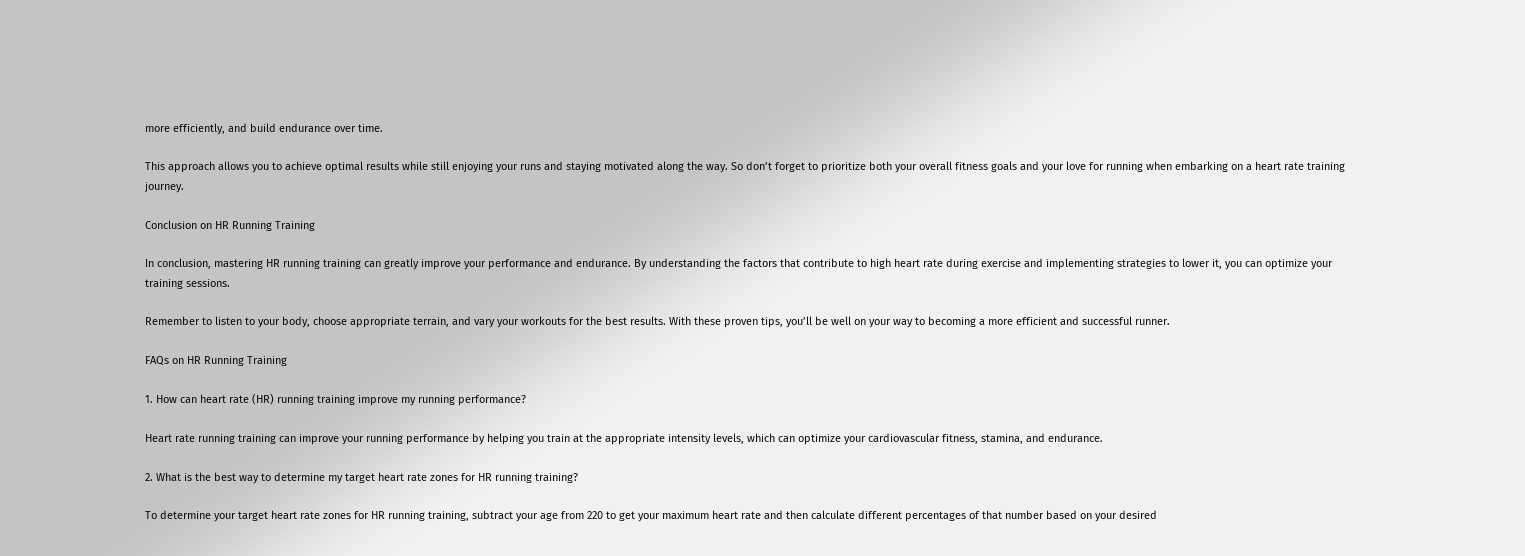more efficiently, and build endurance over time.

This approach allows you to achieve optimal results while still enjoying your runs and staying motivated along the way. So don’t forget to prioritize both your overall fitness goals and your love for running when embarking on a heart rate training journey.

Conclusion on HR Running Training

In conclusion, mastering HR running training can greatly improve your performance and endurance. By understanding the factors that contribute to high heart rate during exercise and implementing strategies to lower it, you can optimize your training sessions.

Remember to listen to your body, choose appropriate terrain, and vary your workouts for the best results. With these proven tips, you’ll be well on your way to becoming a more efficient and successful runner.

FAQs on HR Running Training

1. How can heart rate (HR) running training improve my running performance?

Heart rate running training can improve your running performance by helping you train at the appropriate intensity levels, which can optimize your cardiovascular fitness, stamina, and endurance.

2. What is the best way to determine my target heart rate zones for HR running training?

To determine your target heart rate zones for HR running training, subtract your age from 220 to get your maximum heart rate and then calculate different percentages of that number based on your desired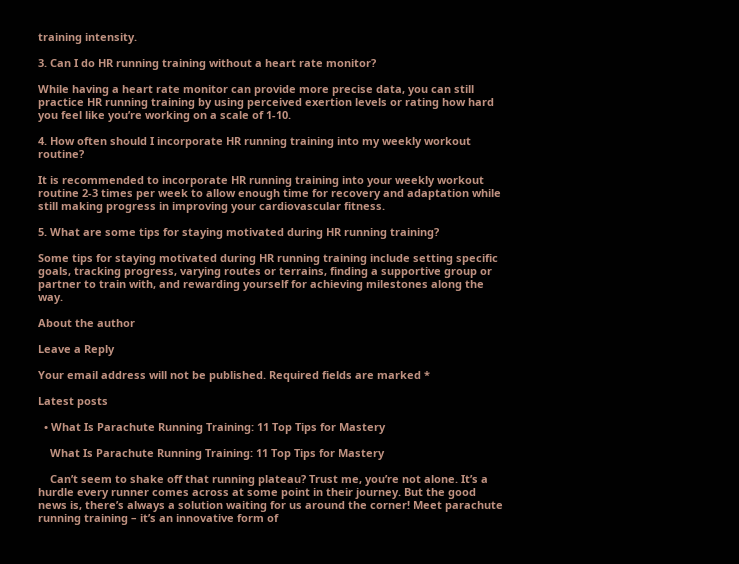training intensity.

3. Can I do HR running training without a heart rate monitor?

While having a heart rate monitor can provide more precise data, you can still practice HR running training by using perceived exertion levels or rating how hard you feel like you’re working on a scale of 1-10.

4. How often should I incorporate HR running training into my weekly workout routine?

It is recommended to incorporate HR running training into your weekly workout routine 2-3 times per week to allow enough time for recovery and adaptation while still making progress in improving your cardiovascular fitness.

5. What are some tips for staying motivated during HR running training?

Some tips for staying motivated during HR running training include setting specific goals, tracking progress, varying routes or terrains, finding a supportive group or partner to train with, and rewarding yourself for achieving milestones along the way.

About the author

Leave a Reply

Your email address will not be published. Required fields are marked *

Latest posts

  • What Is Parachute Running Training: 11 Top Tips for Mastery

    What Is Parachute Running Training: 11 Top Tips for Mastery

    Can’t seem to shake off that running plateau? Trust me, you’re not alone. It’s a hurdle every runner comes across at some point in their journey. But the good news is, there’s always a solution waiting for us around the corner! Meet parachute running training – it’s an innovative form of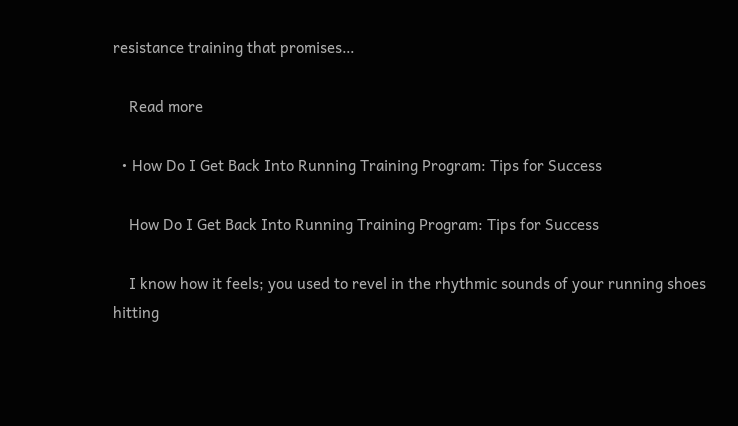resistance training that promises…

    Read more

  • How Do I Get Back Into Running Training Program: Tips for Success

    How Do I Get Back Into Running Training Program: Tips for Success

    I know how it feels; you used to revel in the rhythmic sounds of your running shoes hitting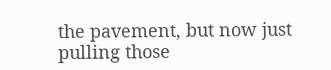the pavement, but now just pulling those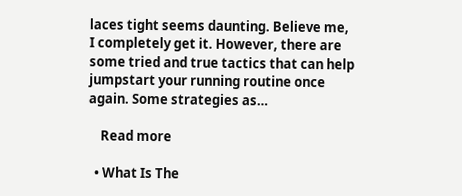laces tight seems daunting. Believe me, I completely get it. However, there are some tried and true tactics that can help jumpstart your running routine once again. Some strategies as…

    Read more

  • What Is The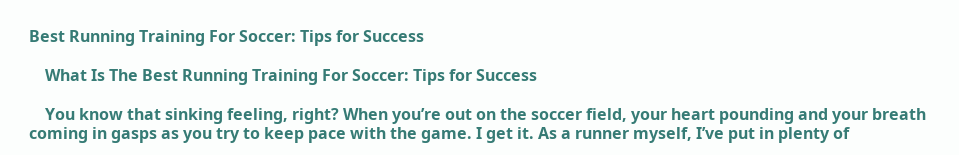Best Running Training For Soccer: Tips for Success

    What Is The Best Running Training For Soccer: Tips for Success

    You know that sinking feeling, right? When you’re out on the soccer field, your heart pounding and your breath coming in gasps as you try to keep pace with the game. I get it. As a runner myself, I’ve put in plenty of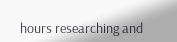hours researching and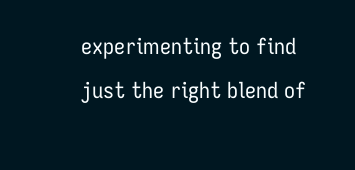experimenting to find just the right blend of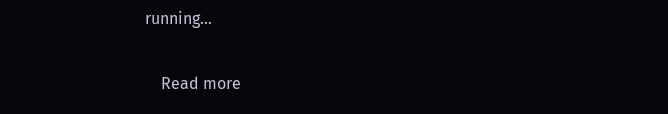running…

    Read more